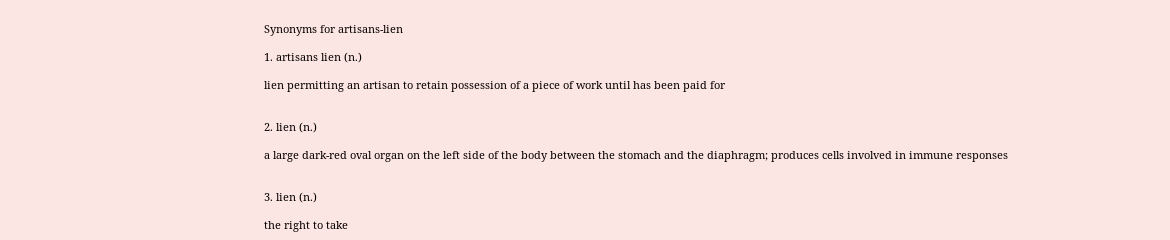Synonyms for artisans-lien

1. artisans lien (n.)

lien permitting an artisan to retain possession of a piece of work until has been paid for


2. lien (n.)

a large dark-red oval organ on the left side of the body between the stomach and the diaphragm; produces cells involved in immune responses


3. lien (n.)

the right to take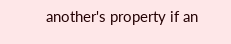another's property if an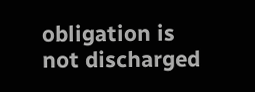obligation is not discharged